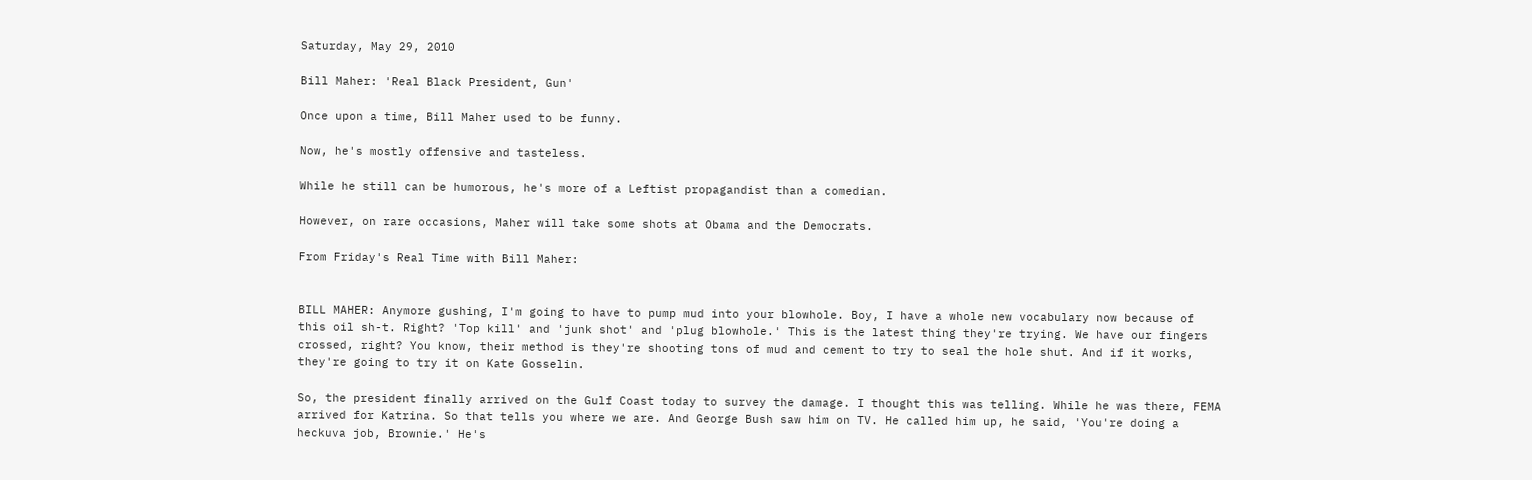Saturday, May 29, 2010

Bill Maher: 'Real Black President, Gun'

Once upon a time, Bill Maher used to be funny.

Now, he's mostly offensive and tasteless.

While he still can be humorous, he's more of a Leftist propagandist than a comedian.

However, on rare occasions, Maher will take some shots at Obama and the Democrats.

From Friday's Real Time with Bill Maher:


BILL MAHER: Anymore gushing, I'm going to have to pump mud into your blowhole. Boy, I have a whole new vocabulary now because of this oil sh-t. Right? 'Top kill' and 'junk shot' and 'plug blowhole.' This is the latest thing they're trying. We have our fingers crossed, right? You know, their method is they're shooting tons of mud and cement to try to seal the hole shut. And if it works, they're going to try it on Kate Gosselin.

So, the president finally arrived on the Gulf Coast today to survey the damage. I thought this was telling. While he was there, FEMA arrived for Katrina. So that tells you where we are. And George Bush saw him on TV. He called him up, he said, 'You're doing a heckuva job, Brownie.' He's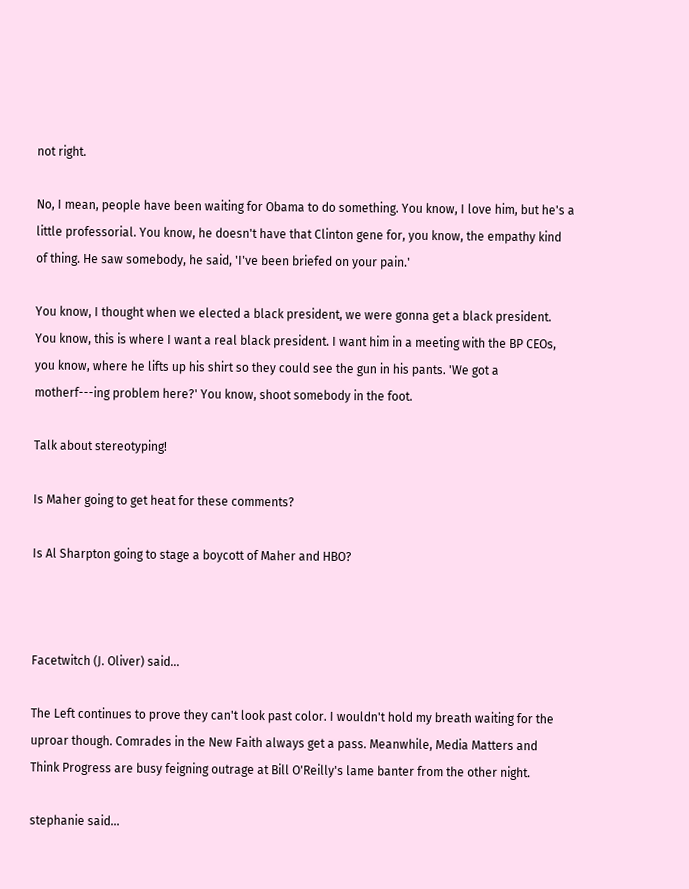not right.

No, I mean, people have been waiting for Obama to do something. You know, I love him, but he's a little professorial. You know, he doesn't have that Clinton gene for, you know, the empathy kind of thing. He saw somebody, he said, 'I've been briefed on your pain.'

You know, I thought when we elected a black president, we were gonna get a black president. You know, this is where I want a real black president. I want him in a meeting with the BP CEOs, you know, where he lifts up his shirt so they could see the gun in his pants. 'We got a motherf---ing problem here?' You know, shoot somebody in the foot.

Talk about stereotyping!

Is Maher going to get heat for these comments?

Is Al Sharpton going to stage a boycott of Maher and HBO?



Facetwitch (J. Oliver) said...

The Left continues to prove they can't look past color. I wouldn't hold my breath waiting for the uproar though. Comrades in the New Faith always get a pass. Meanwhile, Media Matters and Think Progress are busy feigning outrage at Bill O'Reilly's lame banter from the other night.

stephanie said...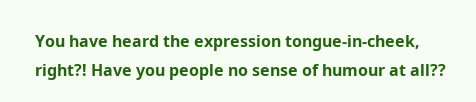You have heard the expression tongue-in-cheek, right?! Have you people no sense of humour at all??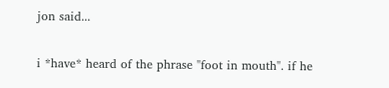jon said...

i *have* heard of the phrase "foot in mouth". if he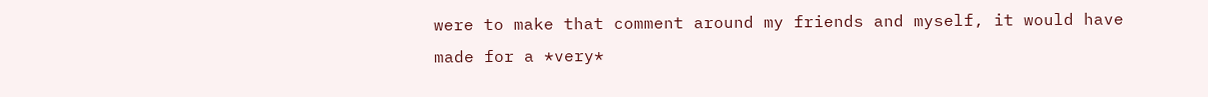were to make that comment around my friends and myself, it would have made for a *very*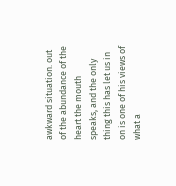awkward situation. out of the abundance of the heart the mouth speaks, and the only thing this has let us in on is one of his views of what a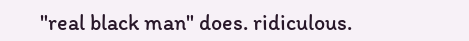"real black man" does. ridiculous.